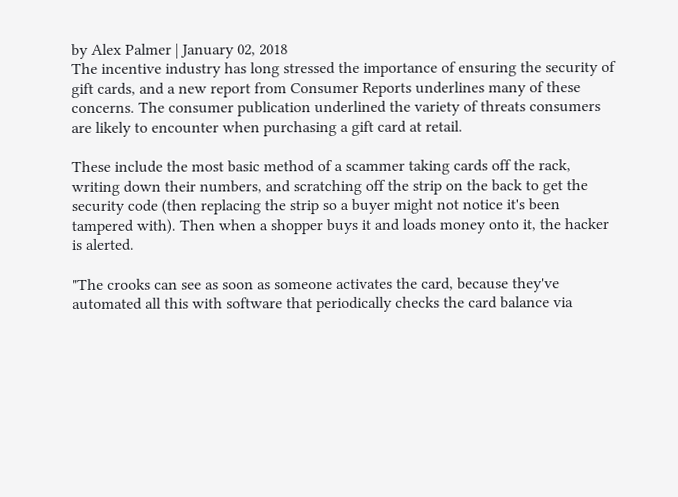by Alex Palmer | January 02, 2018
The incentive industry has long stressed the importance of ensuring the security of gift cards, and a new report from Consumer Reports underlines many of these concerns. The consumer publication underlined the variety of threats consumers are likely to encounter when purchasing a gift card at retail.

These include the most basic method of a scammer taking cards off the rack, writing down their numbers, and scratching off the strip on the back to get the security code (then replacing the strip so a buyer might not notice it's been tampered with). Then when a shopper buys it and loads money onto it, the hacker is alerted.

"The crooks can see as soon as someone activates the card, because they've automated all this with software that periodically checks the card balance via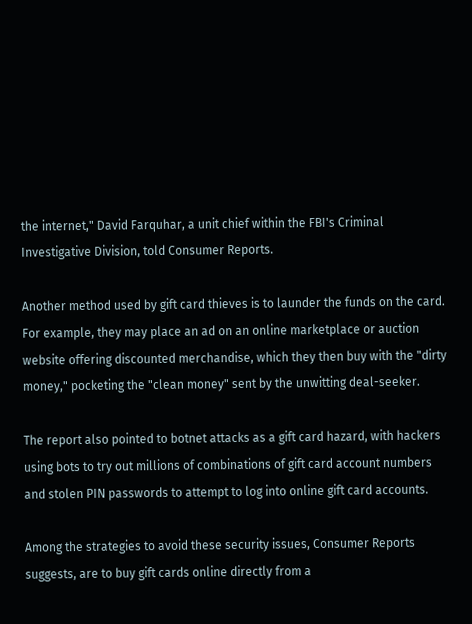the internet," David Farquhar, a unit chief within the FBI's Criminal Investigative Division, told Consumer Reports.

Another method used by gift card thieves is to launder the funds on the card. For example, they may place an ad on an online marketplace or auction website offering discounted merchandise, which they then buy with the "dirty money," pocketing the "clean money" sent by the unwitting deal-seeker.

The report also pointed to botnet attacks as a gift card hazard, with hackers using bots to try out millions of combinations of gift card account numbers and stolen PIN passwords to attempt to log into online gift card accounts.

Among the strategies to avoid these security issues, Consumer Reports suggests, are to buy gift cards online directly from a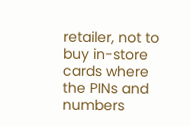retailer, not to buy in-store cards where the PINs and numbers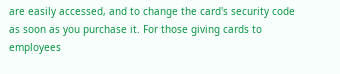are easily accessed, and to change the card's security code as soon as you purchase it. For those giving cards to employees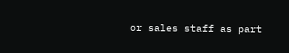or sales staff as part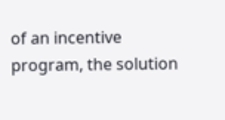of an incentive program, the solution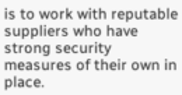is to work with reputable suppliers who have strong security measures of their own in place.